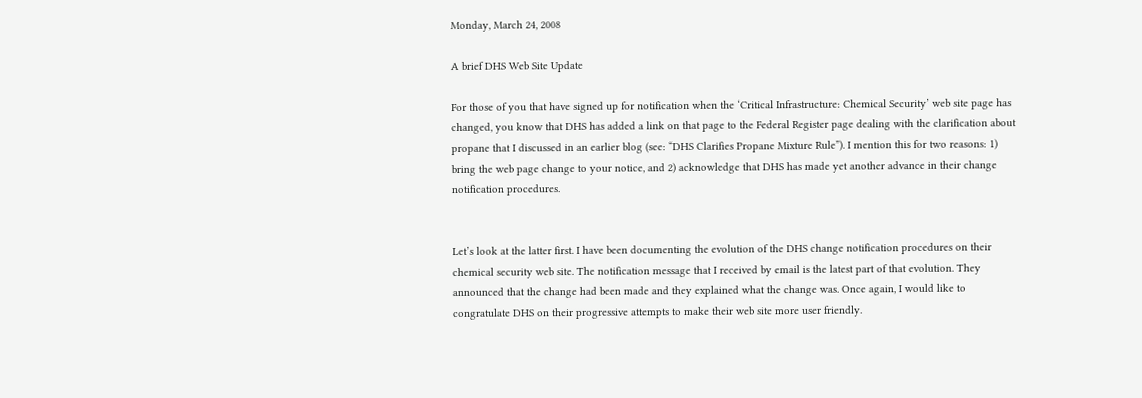Monday, March 24, 2008

A brief DHS Web Site Update

For those of you that have signed up for notification when the ‘Critical Infrastructure: Chemical Security’ web site page has changed, you know that DHS has added a link on that page to the Federal Register page dealing with the clarification about propane that I discussed in an earlier blog (see: “DHS Clarifies Propane Mixture Rule”). I mention this for two reasons: 1) bring the web page change to your notice, and 2) acknowledge that DHS has made yet another advance in their change notification procedures.


Let’s look at the latter first. I have been documenting the evolution of the DHS change notification procedures on their chemical security web site. The notification message that I received by email is the latest part of that evolution. They announced that the change had been made and they explained what the change was. Once again, I would like to congratulate DHS on their progressive attempts to make their web site more user friendly.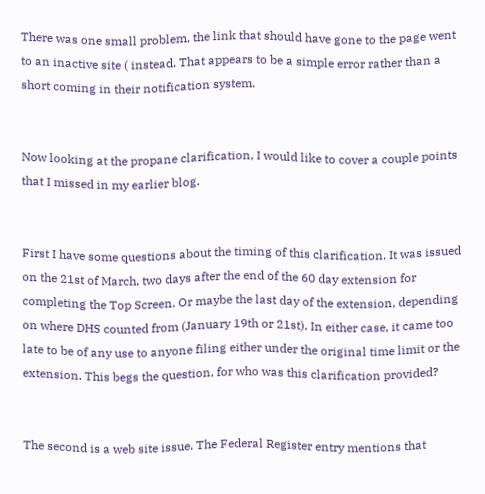There was one small problem, the link that should have gone to the page went to an inactive site ( instead. That appears to be a simple error rather than a short coming in their notification system.


Now looking at the propane clarification, I would like to cover a couple points that I missed in my earlier blog.


First I have some questions about the timing of this clarification. It was issued on the 21st of March, two days after the end of the 60 day extension for completing the Top Screen. Or maybe the last day of the extension, depending on where DHS counted from (January 19th or 21st). In either case, it came too late to be of any use to anyone filing either under the original time limit or the extension. This begs the question, for who was this clarification provided?


The second is a web site issue. The Federal Register entry mentions that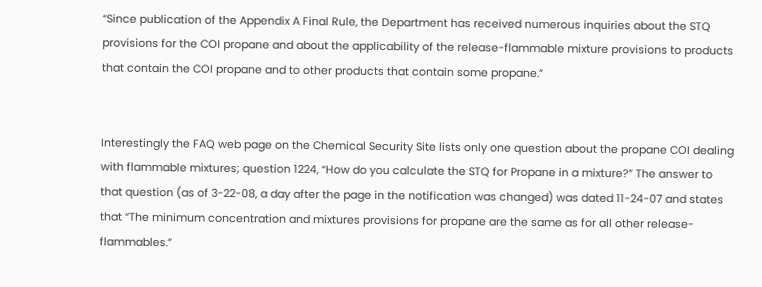“Since publication of the Appendix A Final Rule, the Department has received numerous inquiries about the STQ provisions for the COI propane and about the applicability of the release-flammable mixture provisions to products that contain the COI propane and to other products that contain some propane.”


Interestingly the FAQ web page on the Chemical Security Site lists only one question about the propane COI dealing with flammable mixtures; question 1224, “How do you calculate the STQ for Propane in a mixture?” The answer to that question (as of 3-22-08, a day after the page in the notification was changed) was dated 11-24-07 and states that “The minimum concentration and mixtures provisions for propane are the same as for all other release-flammables.”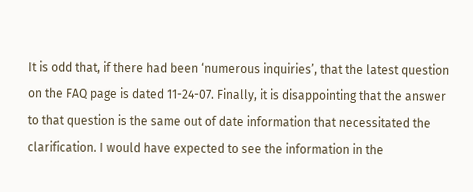It is odd that, if there had been ‘numerous inquiries’, that the latest question on the FAQ page is dated 11-24-07. Finally, it is disappointing that the answer to that question is the same out of date information that necessitated the clarification. I would have expected to see the information in the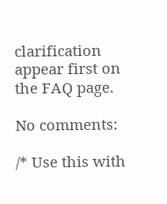clarification appear first on the FAQ page.

No comments:

/* Use this with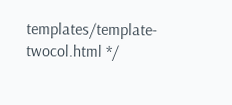templates/template-twocol.html */